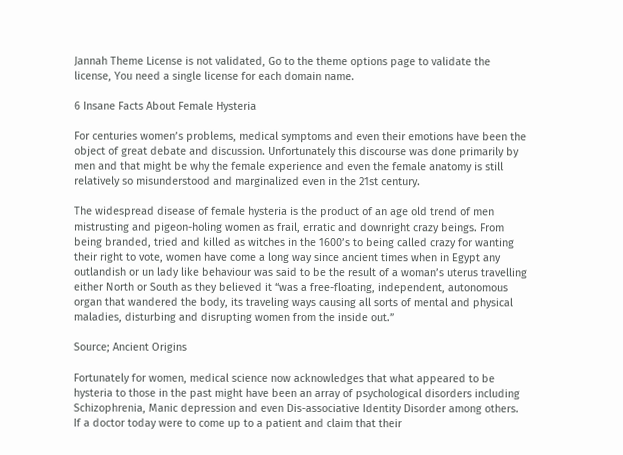Jannah Theme License is not validated, Go to the theme options page to validate the license, You need a single license for each domain name.

6 Insane Facts About Female Hysteria

For centuries women’s problems, medical symptoms and even their emotions have been the object of great debate and discussion. Unfortunately this discourse was done primarily by men and that might be why the female experience and even the female anatomy is still relatively so misunderstood and marginalized even in the 21st century.

The widespread disease of female hysteria is the product of an age old trend of men mistrusting and pigeon-holing women as frail, erratic and downright crazy beings. From being branded, tried and killed as witches in the 1600’s to being called crazy for wanting their right to vote, women have come a long way since ancient times when in Egypt any outlandish or un lady like behaviour was said to be the result of a woman’s uterus travelling either North or South as they believed it “was a free-floating, independent, autonomous organ that wandered the body, its traveling ways causing all sorts of mental and physical maladies, disturbing and disrupting women from the inside out.”

Source; Ancient Origins

Fortunately for women, medical science now acknowledges that what appeared to be hysteria to those in the past might have been an array of psychological disorders including Schizophrenia, Manic depression and even Dis-associative Identity Disorder among others. If a doctor today were to come up to a patient and claim that their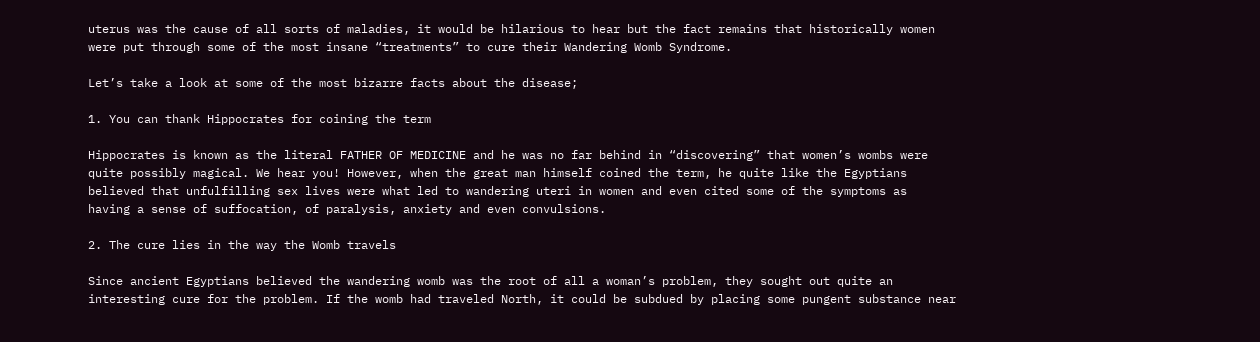uterus was the cause of all sorts of maladies, it would be hilarious to hear but the fact remains that historically women were put through some of the most insane “treatments” to cure their Wandering Womb Syndrome.

Let’s take a look at some of the most bizarre facts about the disease;

1. You can thank Hippocrates for coining the term

Hippocrates is known as the literal FATHER OF MEDICINE and he was no far behind in “discovering” that women’s wombs were quite possibly magical. We hear you! However, when the great man himself coined the term, he quite like the Egyptians believed that unfulfilling sex lives were what led to wandering uteri in women and even cited some of the symptoms as  having a sense of suffocation, of paralysis, anxiety and even convulsions.

2. The cure lies in the way the Womb travels

Since ancient Egyptians believed the wandering womb was the root of all a woman’s problem, they sought out quite an interesting cure for the problem. If the womb had traveled North, it could be subdued by placing some pungent substance near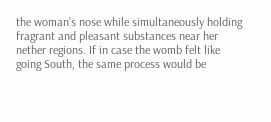the woman’s nose while simultaneously holding fragrant and pleasant substances near her nether regions. If in case the womb felt like going South, the same process would be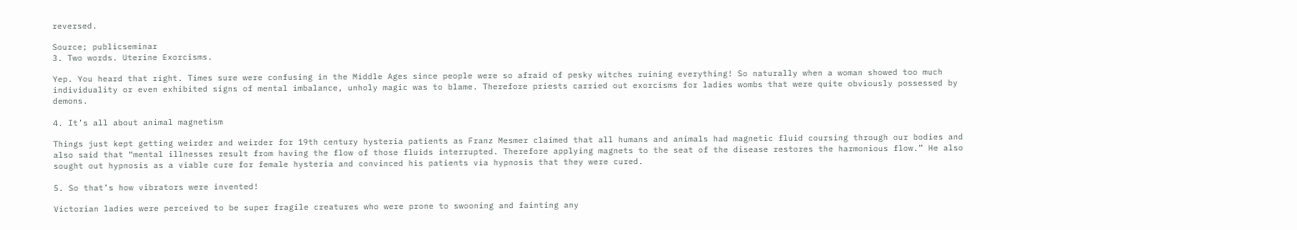reversed.

Source; publicseminar
3. Two words. Uterine Exorcisms.

Yep. You heard that right. Times sure were confusing in the Middle Ages since people were so afraid of pesky witches ruining everything! So naturally when a woman showed too much individuality or even exhibited signs of mental imbalance, unholy magic was to blame. Therefore priests carried out exorcisms for ladies wombs that were quite obviously possessed by demons.

4. It’s all about animal magnetism

Things just kept getting weirder and weirder for 19th century hysteria patients as Franz Mesmer claimed that all humans and animals had magnetic fluid coursing through our bodies and also said that “mental illnesses result from having the flow of those fluids interrupted. Therefore applying magnets to the seat of the disease restores the harmonious flow.” He also sought out hypnosis as a viable cure for female hysteria and convinced his patients via hypnosis that they were cured.

5. So that’s how vibrators were invented!

Victorian ladies were perceived to be super fragile creatures who were prone to swooning and fainting any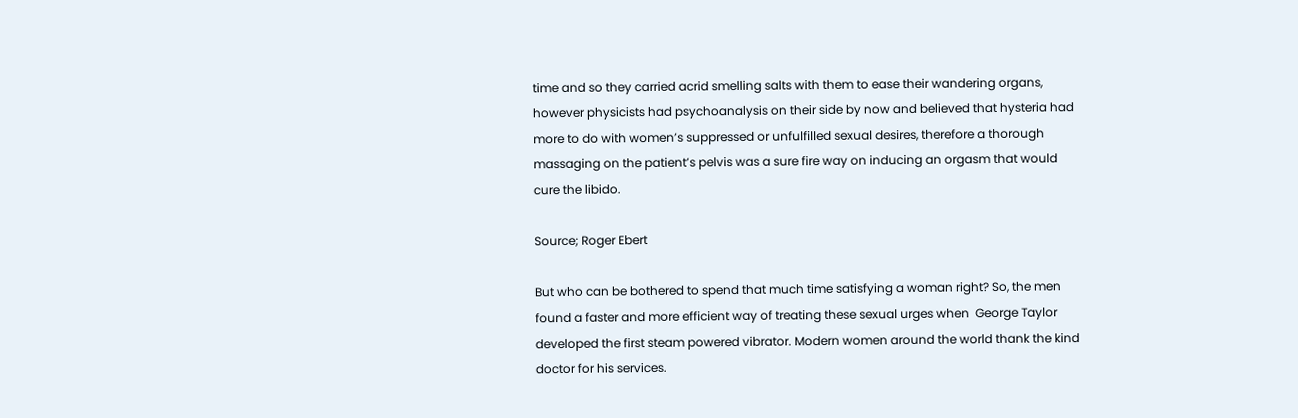time and so they carried acrid smelling salts with them to ease their wandering organs, however physicists had psychoanalysis on their side by now and believed that hysteria had more to do with women’s suppressed or unfulfilled sexual desires, therefore a thorough massaging on the patient’s pelvis was a sure fire way on inducing an orgasm that would cure the libido.

Source; Roger Ebert

But who can be bothered to spend that much time satisfying a woman right? So, the men found a faster and more efficient way of treating these sexual urges when  George Taylor developed the first steam powered vibrator. Modern women around the world thank the kind doctor for his services.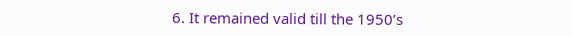6. It remained valid till the 1950’s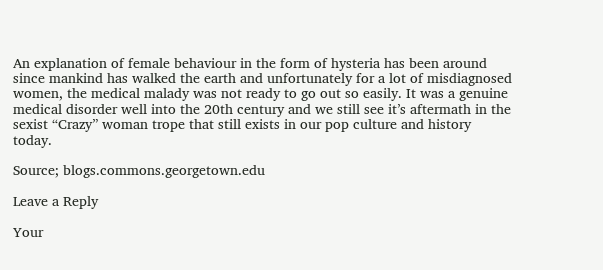An explanation of female behaviour in the form of hysteria has been around since mankind has walked the earth and unfortunately for a lot of misdiagnosed women, the medical malady was not ready to go out so easily. It was a genuine medical disorder well into the 20th century and we still see it’s aftermath in the sexist “Crazy” woman trope that still exists in our pop culture and history today.

Source; blogs.commons.georgetown.edu

Leave a Reply

Your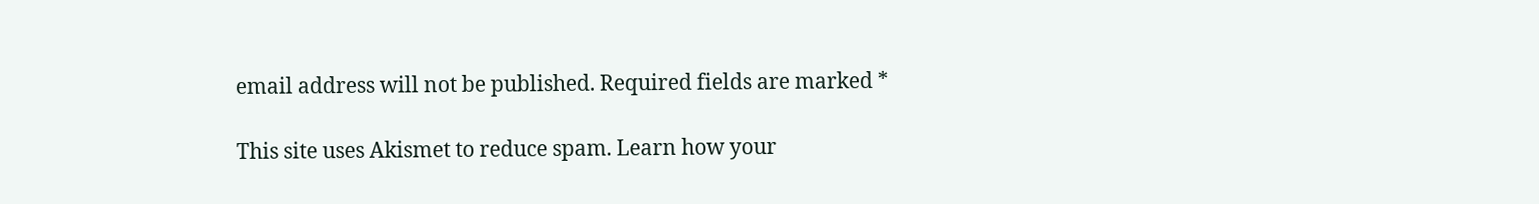email address will not be published. Required fields are marked *

This site uses Akismet to reduce spam. Learn how your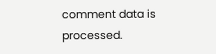comment data is processed.